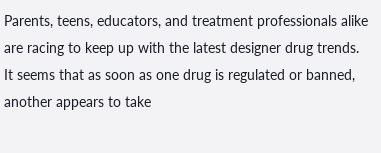Parents, teens, educators, and treatment professionals alike are racing to keep up with the latest designer drug trends. It seems that as soon as one drug is regulated or banned, another appears to take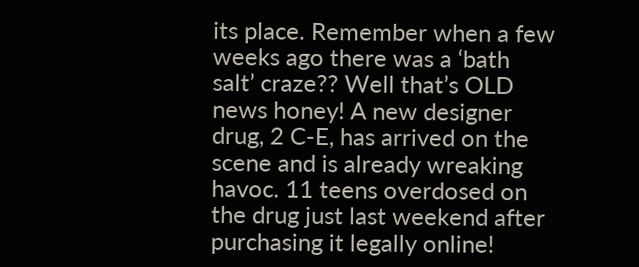its place. Remember when a few weeks ago there was a ‘bath salt’ craze?? Well that’s OLD news honey! A new designer drug, 2 C-E, has arrived on the scene and is already wreaking havoc. 11 teens overdosed on the drug just last weekend after purchasing it legally online!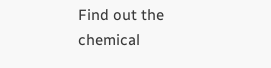Find out the chemical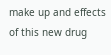make up and effects of this new drug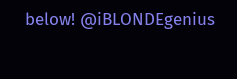below! @iBLONDEgenius